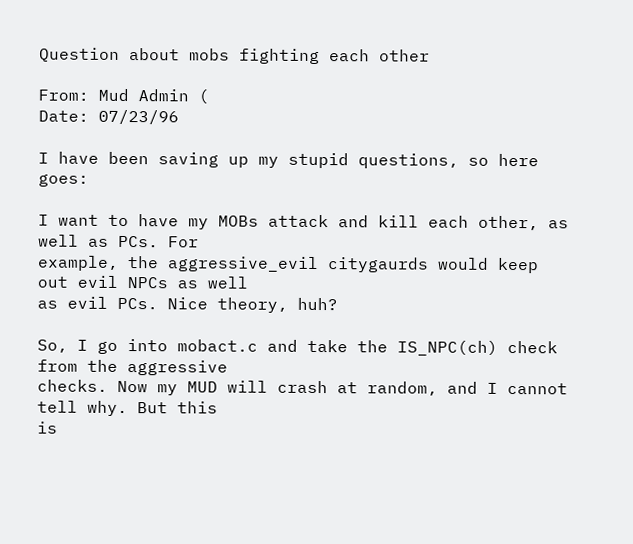Question about mobs fighting each other

From: Mud Admin (
Date: 07/23/96

I have been saving up my stupid questions, so here goes:

I want to have my MOBs attack and kill each other, as well as PCs. For
example, the aggressive_evil citygaurds would keep out evil NPCs as well
as evil PCs. Nice theory, huh?

So, I go into mobact.c and take the IS_NPC(ch) check from the aggressive
checks. Now my MUD will crash at random, and I cannot tell why. But this
is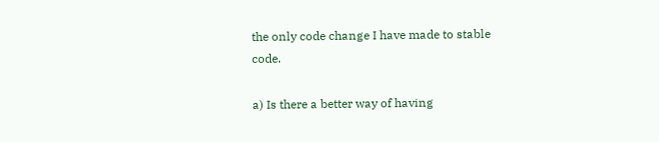the only code change I have made to stable code.

a) Is there a better way of having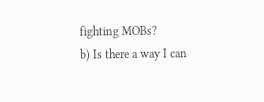fighting MOBs?
b) Is there a way I can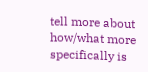tell more about how/what more specifically is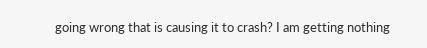going wrong that is causing it to crash? I am getting nothing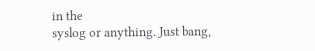in the
syslog or anything. Just bang,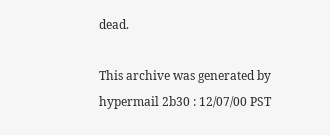dead.

This archive was generated by hypermail 2b30 : 12/07/00 PST